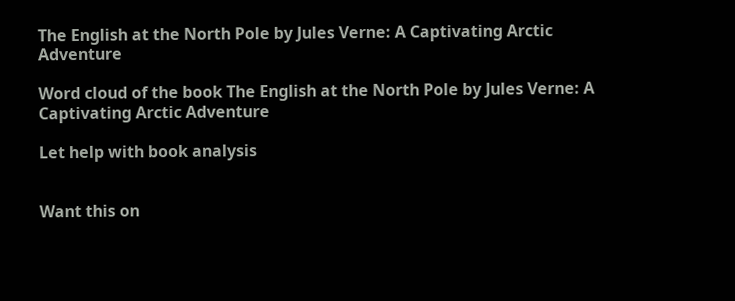The English at the North Pole by Jules Verne: A Captivating Arctic Adventure

Word cloud of the book The English at the North Pole by Jules Verne: A Captivating Arctic Adventure

Let help with book analysis


Want this on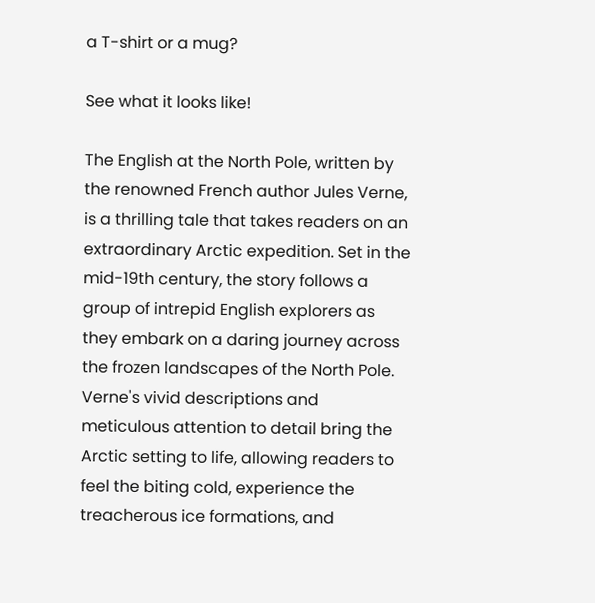a T-shirt or a mug?

See what it looks like!

The English at the North Pole, written by the renowned French author Jules Verne, is a thrilling tale that takes readers on an extraordinary Arctic expedition. Set in the mid-19th century, the story follows a group of intrepid English explorers as they embark on a daring journey across the frozen landscapes of the North Pole. Verne's vivid descriptions and meticulous attention to detail bring the Arctic setting to life, allowing readers to feel the biting cold, experience the treacherous ice formations, and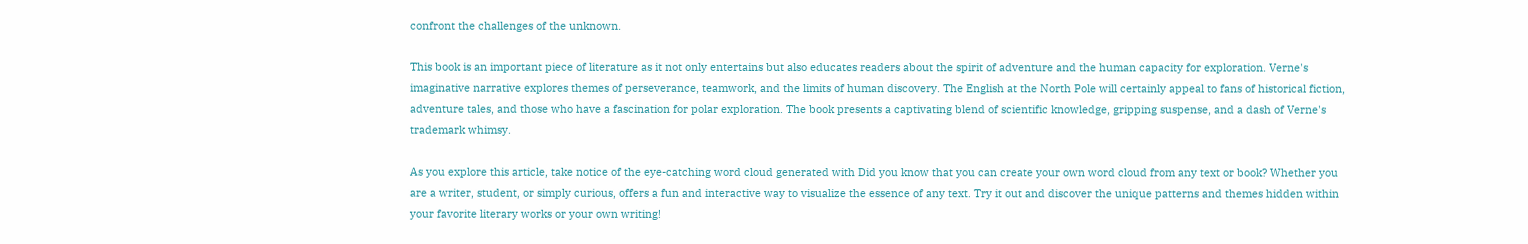confront the challenges of the unknown.

This book is an important piece of literature as it not only entertains but also educates readers about the spirit of adventure and the human capacity for exploration. Verne's imaginative narrative explores themes of perseverance, teamwork, and the limits of human discovery. The English at the North Pole will certainly appeal to fans of historical fiction, adventure tales, and those who have a fascination for polar exploration. The book presents a captivating blend of scientific knowledge, gripping suspense, and a dash of Verne's trademark whimsy.

As you explore this article, take notice of the eye-catching word cloud generated with Did you know that you can create your own word cloud from any text or book? Whether you are a writer, student, or simply curious, offers a fun and interactive way to visualize the essence of any text. Try it out and discover the unique patterns and themes hidden within your favorite literary works or your own writing!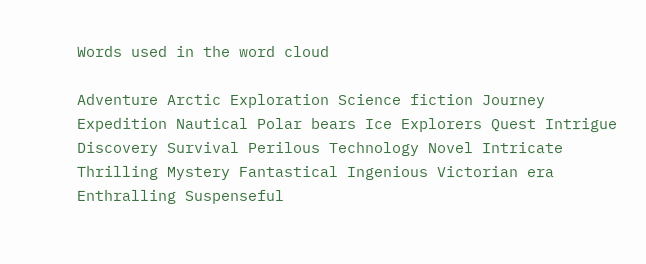Words used in the word cloud

Adventure Arctic Exploration Science fiction Journey Expedition Nautical Polar bears Ice Explorers Quest Intrigue Discovery Survival Perilous Technology Novel Intricate Thrilling Mystery Fantastical Ingenious Victorian era Enthralling Suspenseful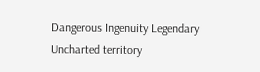Dangerous Ingenuity Legendary Uncharted territory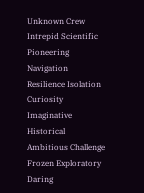Unknown Crew Intrepid Scientific Pioneering Navigation Resilience Isolation Curiosity Imaginative Historical Ambitious Challenge Frozen Exploratory Daring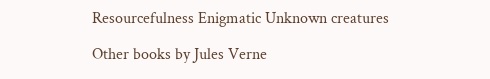Resourcefulness Enigmatic Unknown creatures

Other books by Jules Verne